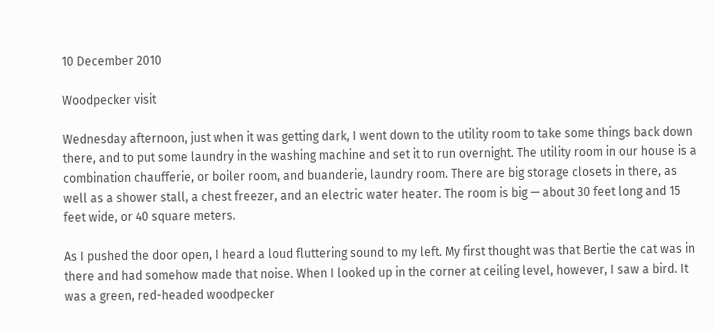10 December 2010

Woodpecker visit

Wednesday afternoon, just when it was getting dark, I went down to the utility room to take some things back down there, and to put some laundry in the washing machine and set it to run overnight. The utility room in our house is a combination chaufferie, or boiler room, and buanderie, laundry room. There are big storage closets in there, as well as a shower stall, a chest freezer, and an electric water heater. The room is big — about 30 feet long and 15 feet wide, or 40 square meters.

As I pushed the door open, I heard a loud fluttering sound to my left. My first thought was that Bertie the cat was in there and had somehow made that noise. When I looked up in the corner at ceiling level, however, I saw a bird. It was a green, red-headed woodpecker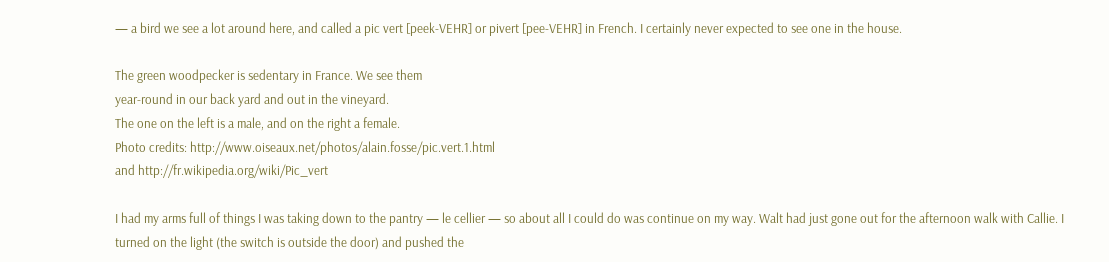— a bird we see a lot around here, and called a pic vert [peek-VEHR] or pivert [pee-VEHR] in French. I certainly never expected to see one in the house.

The green woodpecker is sedentary in France. We see them
year-round in our back yard and out in the vineyard.
The one on the left is a male, and on the right a female.
Photo credits: http://www.oiseaux.net/photos/alain.fosse/pic.vert.1.html
and http://fr.wikipedia.org/wiki/Pic_vert

I had my arms full of things I was taking down to the pantry — le cellier — so about all I could do was continue on my way. Walt had just gone out for the afternoon walk with Callie. I turned on the light (the switch is outside the door) and pushed the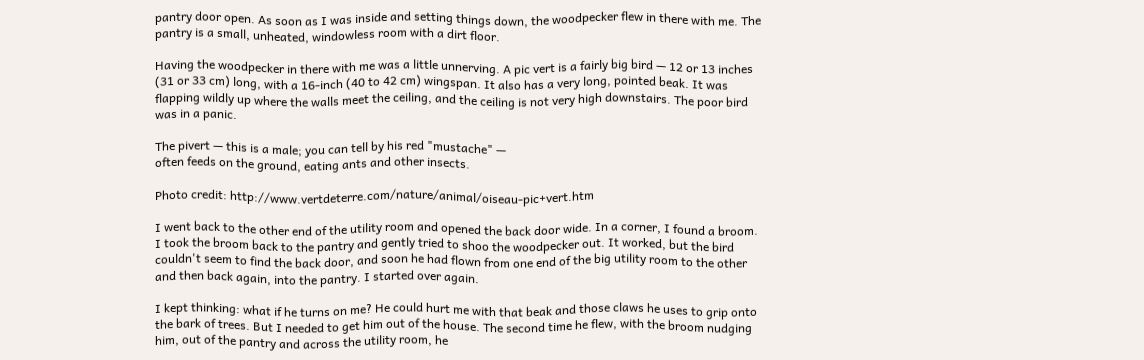pantry door open. As soon as I was inside and setting things down, the woodpecker flew in there with me. The pantry is a small, unheated, windowless room with a dirt floor.

Having the woodpecker in there with me was a little unnerving. A pic vert is a fairly big bird — 12 or 13 inches (31 or 33 cm) long, with a 16-inch (40 to 42 cm) wingspan. It also has a very long, pointed beak. It was flapping wildly up where the walls meet the ceiling, and the ceiling is not very high downstairs. The poor bird was in a panic.

The pivert — this is a male; you can tell by his red "mustache" —
often feeds on the ground, eating ants and other insects.

Photo credit: http://www.vertdeterre.com/nature/animal/oiseau-pic+vert.htm

I went back to the other end of the utility room and opened the back door wide. In a corner, I found a broom. I took the broom back to the pantry and gently tried to shoo the woodpecker out. It worked, but the bird couldn't seem to find the back door, and soon he had flown from one end of the big utility room to the other and then back again, into the pantry. I started over again.

I kept thinking: what if he turns on me? He could hurt me with that beak and those claws he uses to grip onto the bark of trees. But I needed to get him out of the house. The second time he flew, with the broom nudging him, out of the pantry and across the utility room, he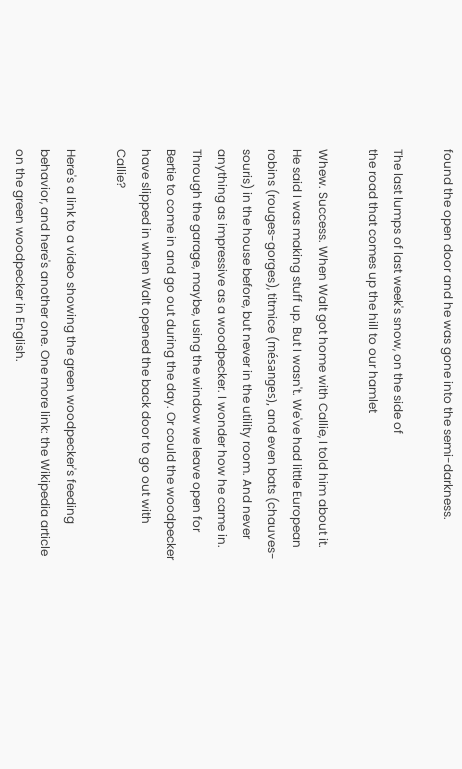found the open door and he was gone into the semi-darkness.

The last lumps of last week's snow, on the side of
the road that comes up the hill to our hamlet

Whew. Success. When Walt got home with Callie, I told him about it. He said I was making stuff up. But I wasn't. We've had little European robins (rouges-gorges), titmice (mésanges), and even bats (chauves-souris) in the house before, but never in the utility room. And never anything as impressive as a woodpecker. I wonder how he came in. Through the garage, maybe, using the window we leave open for Bertie to come in and go out during the day. Or could the woodpecker have slipped in when Walt opened the back door to go out with Callie?

Here's a link to a video showing the green woodpecker's feeding behavior, and here's another one. One more link: the Wikipedia article on the green woodpecker in English.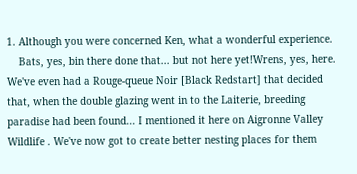1. Although you were concerned Ken, what a wonderful experience.
    Bats, yes, bin there done that... but not here yet!Wrens, yes, here. We've even had a Rouge-queue Noir [Black Redstart] that decided that, when the double glazing went in to the Laiterie, breeding paradise had been found... I mentioned it here on Aigronne Valley Wildlife . We've now got to create better nesting places for them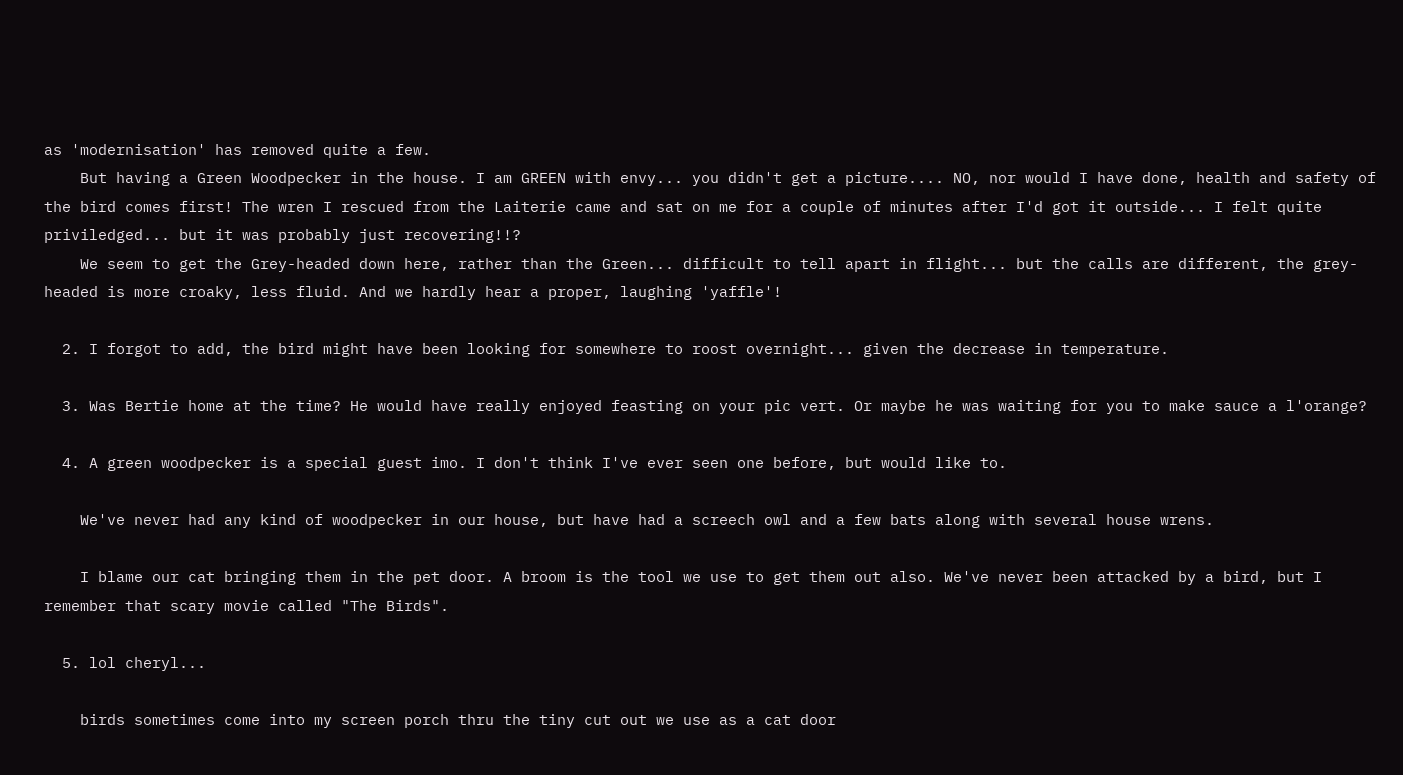as 'modernisation' has removed quite a few.
    But having a Green Woodpecker in the house. I am GREEN with envy... you didn't get a picture.... NO, nor would I have done, health and safety of the bird comes first! The wren I rescued from the Laiterie came and sat on me for a couple of minutes after I'd got it outside... I felt quite priviledged... but it was probably just recovering!!?
    We seem to get the Grey-headed down here, rather than the Green... difficult to tell apart in flight... but the calls are different, the grey-headed is more croaky, less fluid. And we hardly hear a proper, laughing 'yaffle'!

  2. I forgot to add, the bird might have been looking for somewhere to roost overnight... given the decrease in temperature.

  3. Was Bertie home at the time? He would have really enjoyed feasting on your pic vert. Or maybe he was waiting for you to make sauce a l'orange?

  4. A green woodpecker is a special guest imo. I don't think I've ever seen one before, but would like to.

    We've never had any kind of woodpecker in our house, but have had a screech owl and a few bats along with several house wrens.

    I blame our cat bringing them in the pet door. A broom is the tool we use to get them out also. We've never been attacked by a bird, but I remember that scary movie called "The Birds".

  5. lol cheryl...

    birds sometimes come into my screen porch thru the tiny cut out we use as a cat door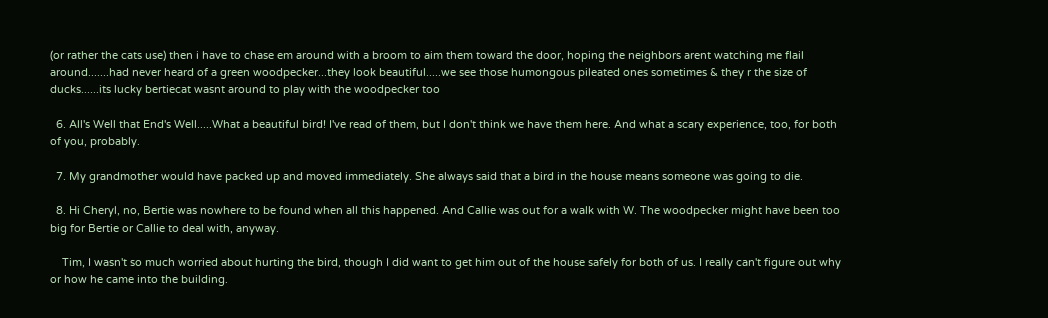(or rather the cats use) then i have to chase em around with a broom to aim them toward the door, hoping the neighbors arent watching me flail around.......had never heard of a green woodpecker...they look beautiful.....we see those humongous pileated ones sometimes & they r the size of ducks......its lucky bertiecat wasnt around to play with the woodpecker too

  6. All's Well that End's Well.....What a beautiful bird! I've read of them, but I don't think we have them here. And what a scary experience, too, for both of you, probably.

  7. My grandmother would have packed up and moved immediately. She always said that a bird in the house means someone was going to die.

  8. Hi Cheryl, no, Bertie was nowhere to be found when all this happened. And Callie was out for a walk with W. The woodpecker might have been too big for Bertie or Callie to deal with, anyway.

    Tim, I wasn't so much worried about hurting the bird, though I did want to get him out of the house safely for both of us. I really can't figure out why or how he came into the building.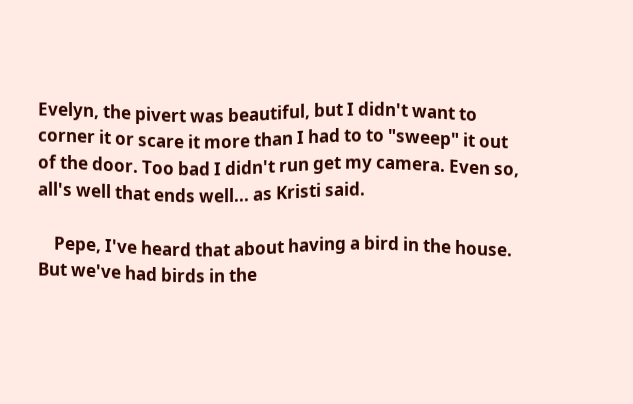Evelyn, the pivert was beautiful, but I didn't want to corner it or scare it more than I had to to "sweep" it out of the door. Too bad I didn't run get my camera. Even so, all's well that ends well... as Kristi said.

    Pepe, I've heard that about having a bird in the house. But we've had birds in the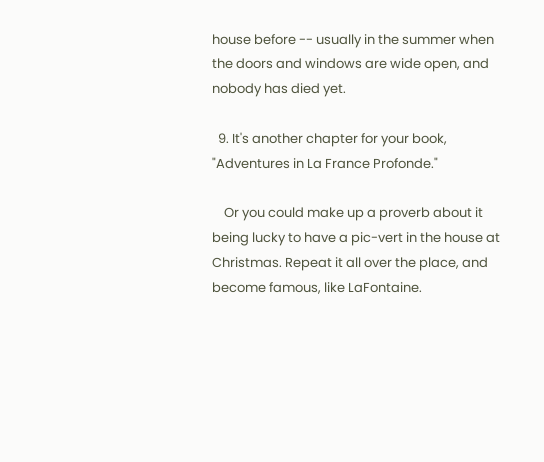house before -- usually in the summer when the doors and windows are wide open, and nobody has died yet.

  9. It's another chapter for your book, "Adventures in La France Profonde."

    Or you could make up a proverb about it being lucky to have a pic-vert in the house at Christmas. Repeat it all over the place, and become famous, like LaFontaine.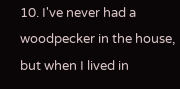10. I've never had a woodpecker in the house, but when I lived in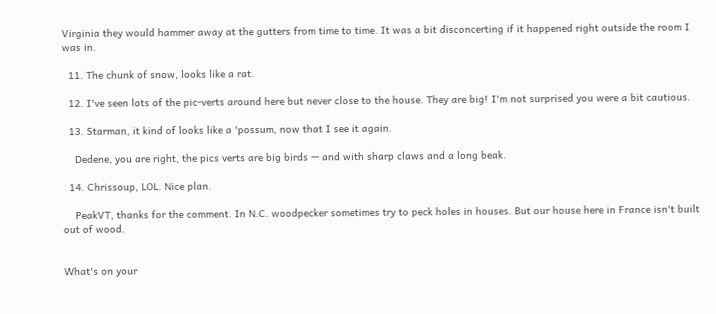Virginia they would hammer away at the gutters from time to time. It was a bit disconcerting if it happened right outside the room I was in.

  11. The chunk of snow, looks like a rat.

  12. I've seen lots of the pic-verts around here but never close to the house. They are big! I'm not surprised you were a bit cautious.

  13. Starman, it kind of looks like a 'possum, now that I see it again.

    Dedene, you are right, the pics verts are big birds — and with sharp claws and a long beak.

  14. Chrissoup, LOL. Nice plan.

    PeakVT, thanks for the comment. In N.C. woodpecker sometimes try to peck holes in houses. But our house here in France isn't built out of wood.


What's on your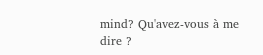mind? Qu'avez-vous à me dire ?